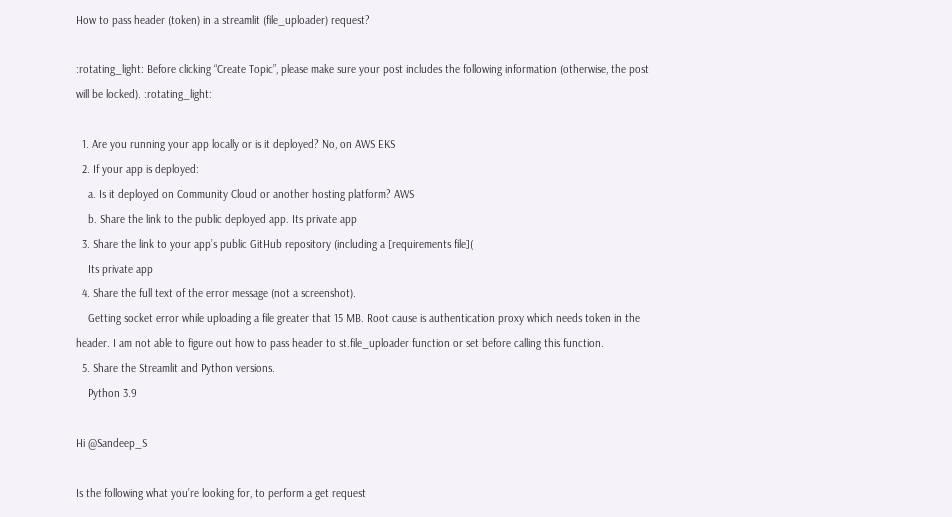How to pass header (token) in a streamlit (file_uploader) request?

:rotating_light: Before clicking “Create Topic”, please make sure your post includes the following information (otherwise, the post will be locked). :rotating_light:

  1. Are you running your app locally or is it deployed? No, on AWS EKS
  2. If your app is deployed:
    a. Is it deployed on Community Cloud or another hosting platform? AWS
    b. Share the link to the public deployed app. Its private app
  3. Share the link to your app’s public GitHub repository (including a [requirements file](
    Its private app
  4. Share the full text of the error message (not a screenshot).
    Getting socket error while uploading a file greater that 15 MB. Root cause is authentication proxy which needs token in the header. I am not able to figure out how to pass header to st.file_uploader function or set before calling this function.
  5. Share the Streamlit and Python versions.
    Python 3.9

Hi @Sandeep_S

Is the following what you’re looking for, to perform a get request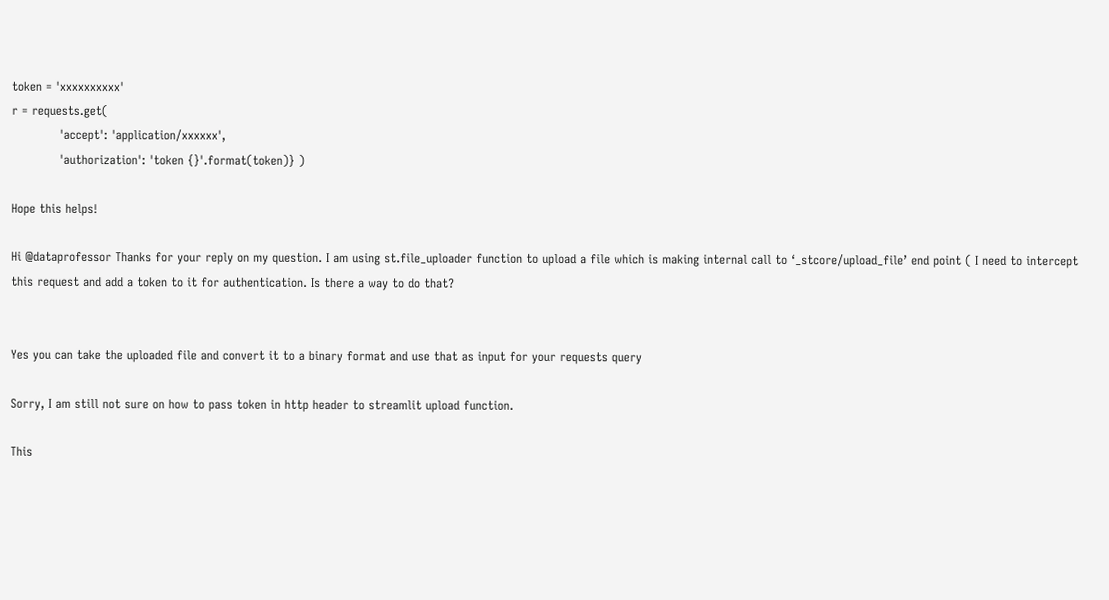token = 'xxxxxxxxxx'
r = requests.get(
            'accept': 'application/xxxxxx',
            'authorization': 'token {}'.format(token)} )

Hope this helps!

Hi @dataprofessor Thanks for your reply on my question. I am using st.file_uploader function to upload a file which is making internal call to ‘_stcore/upload_file’ end point ( I need to intercept this request and add a token to it for authentication. Is there a way to do that?


Yes you can take the uploaded file and convert it to a binary format and use that as input for your requests query

Sorry, I am still not sure on how to pass token in http header to streamlit upload function.

This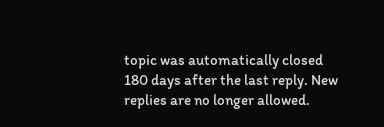topic was automatically closed 180 days after the last reply. New replies are no longer allowed.